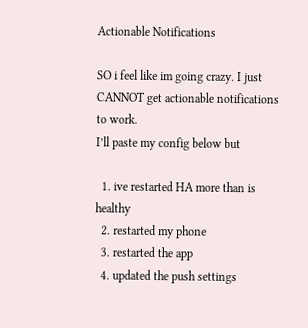Actionable Notifications

SO i feel like im going crazy. I just CANNOT get actionable notifications to work.
I’ll paste my config below but

  1. ive restarted HA more than is healthy
  2. restarted my phone
  3. restarted the app
  4. updated the push settings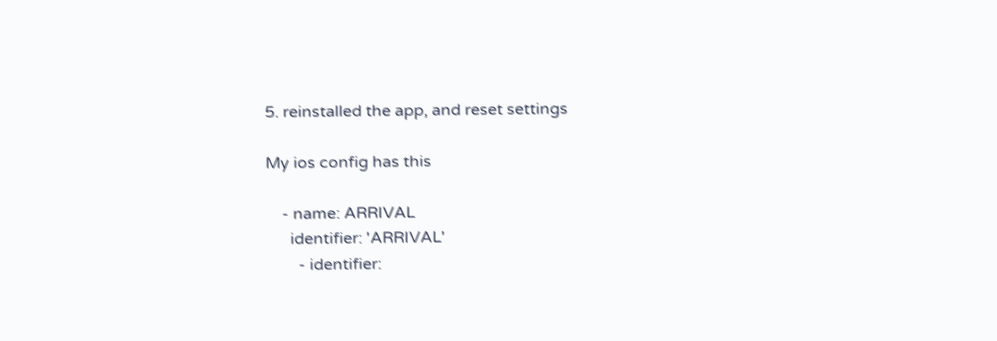5. reinstalled the app, and reset settings

My ios config has this

    - name: ARRIVAL
      identifier: 'ARRIVAL'
        - identifier: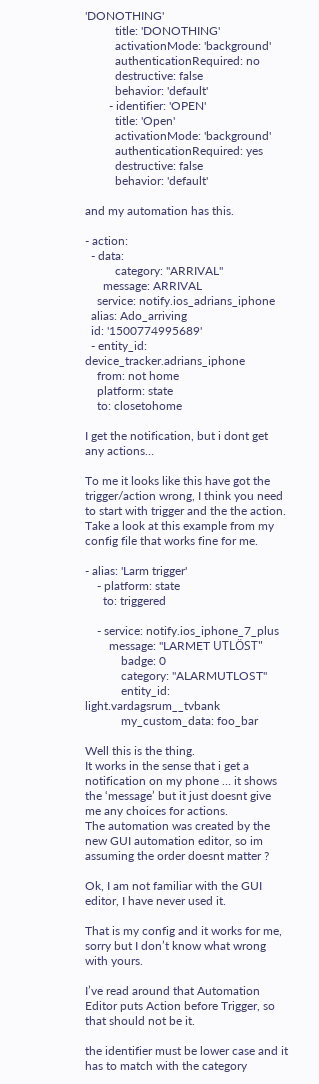'DONOTHING'
          title: 'DONOTHING'
          activationMode: 'background'
          authenticationRequired: no
          destructive: false
          behavior: 'default'
        - identifier: 'OPEN'
          title: 'Open'
          activationMode: 'background'
          authenticationRequired: yes
          destructive: false
          behavior: 'default'

and my automation has this.

- action:
  - data:
          category: "ARRIVAL"
      message: ARRIVAL
    service: notify.ios_adrians_iphone
  alias: Ado_arriving
  id: '1500774995689'
  - entity_id: device_tracker.adrians_iphone
    from: not home
    platform: state
    to: closetohome

I get the notification, but i dont get any actions…

To me it looks like this have got the trigger/action wrong, I think you need to start with trigger and the the action. Take a look at this example from my config file that works fine for me.

- alias: 'Larm trigger'
    - platform: state
      to: triggered

    - service: notify.ios_iphone_7_plus
        message: "LARMET UTLÖST"
            badge: 0
            category: "ALARMUTLOST"
            entity_id: light.vardagsrum__tvbank
            my_custom_data: foo_bar

Well this is the thing.
It works in the sense that i get a notification on my phone … it shows the ‘message’ but it just doesnt give me any choices for actions.
The automation was created by the new GUI automation editor, so im assuming the order doesnt matter ?

Ok, I am not familiar with the GUI editor, I have never used it.

That is my config and it works for me, sorry but I don’t know what wrong with yours.

I’ve read around that Automation Editor puts Action before Trigger, so that should not be it.

the identifier must be lower case and it has to match with the category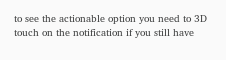to see the actionable option you need to 3D touch on the notification if you still have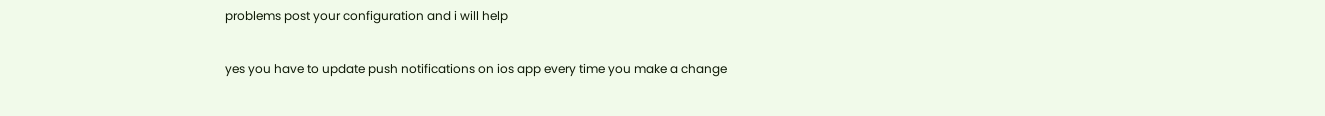problems post your configuration and i will help

yes you have to update push notifications on ios app every time you make a change